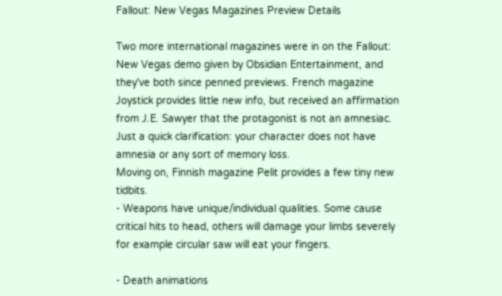Fallout: New Vegas Magazines Preview Details

Two more international magazines were in on the Fallout: New Vegas demo given by Obsidian Entertainment, and they've both since penned previews. French magazine Joystick provides little new info, but received an affirmation from J.E. Sawyer that the protagonist is not an amnesiac.
Just a quick clarification: your character does not have amnesia or any sort of memory loss.
Moving on, Finnish magazine Pelit provides a few tiny new tidbits.
- Weapons have unique/individual qualities. Some cause critical hits to head, others will damage your limbs severely for example circular saw will eat your fingers.

- Death animations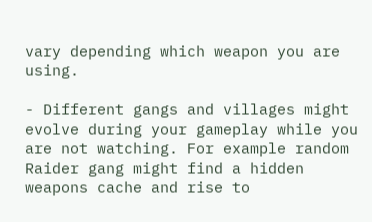vary depending which weapon you are using.

- Different gangs and villages might evolve during your gameplay while you are not watching. For example random Raider gang might find a hidden weapons cache and rise to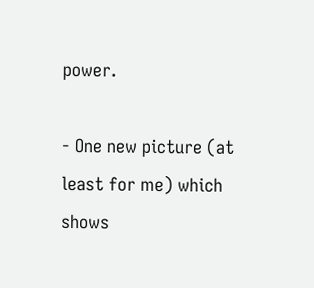power.

- One new picture (at least for me) which shows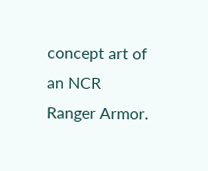concept art of an NCR Ranger Armor.